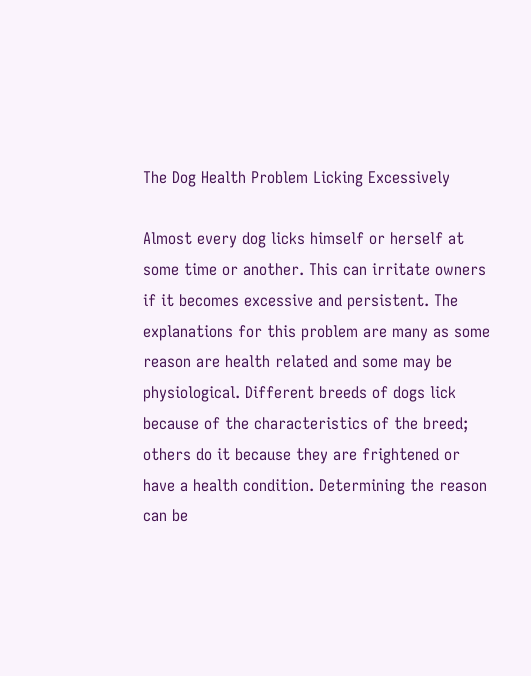The Dog Health Problem Licking Excessively

Almost every dog licks himself or herself at some time or another. This can irritate owners if it becomes excessive and persistent. The explanations for this problem are many as some reason are health related and some may be physiological. Different breeds of dogs lick because of the characteristics of the breed; others do it because they are frightened or have a health condition. Determining the reason can be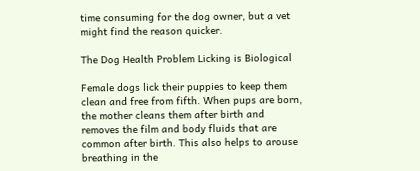time consuming for the dog owner, but a vet might find the reason quicker.

The Dog Health Problem Licking is Biological

Female dogs lick their puppies to keep them clean and free from fifth. When pups are born, the mother cleans them after birth and removes the film and body fluids that are common after birth. This also helps to arouse breathing in the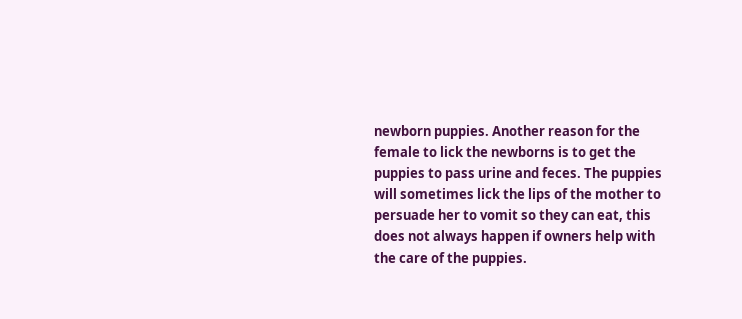newborn puppies. Another reason for the female to lick the newborns is to get the puppies to pass urine and feces. The puppies will sometimes lick the lips of the mother to persuade her to vomit so they can eat, this does not always happen if owners help with the care of the puppies.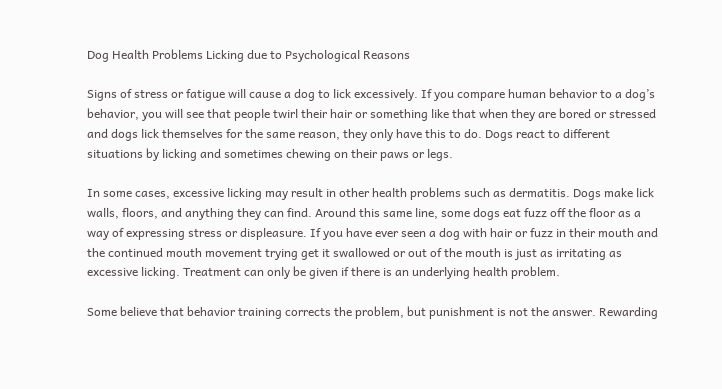Dog Health Problems Licking due to Psychological Reasons

Signs of stress or fatigue will cause a dog to lick excessively. If you compare human behavior to a dog’s behavior, you will see that people twirl their hair or something like that when they are bored or stressed and dogs lick themselves for the same reason, they only have this to do. Dogs react to different situations by licking and sometimes chewing on their paws or legs.

In some cases, excessive licking may result in other health problems such as dermatitis. Dogs make lick walls, floors, and anything they can find. Around this same line, some dogs eat fuzz off the floor as a way of expressing stress or displeasure. If you have ever seen a dog with hair or fuzz in their mouth and the continued mouth movement trying get it swallowed or out of the mouth is just as irritating as excessive licking. Treatment can only be given if there is an underlying health problem.

Some believe that behavior training corrects the problem, but punishment is not the answer. Rewarding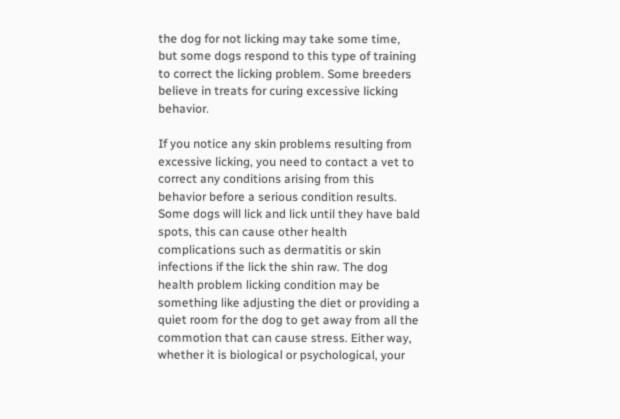the dog for not licking may take some time, but some dogs respond to this type of training to correct the licking problem. Some breeders believe in treats for curing excessive licking behavior.

If you notice any skin problems resulting from excessive licking, you need to contact a vet to correct any conditions arising from this behavior before a serious condition results. Some dogs will lick and lick until they have bald spots, this can cause other health complications such as dermatitis or skin infections if the lick the shin raw. The dog health problem licking condition may be something like adjusting the diet or providing a quiet room for the dog to get away from all the commotion that can cause stress. Either way, whether it is biological or psychological, your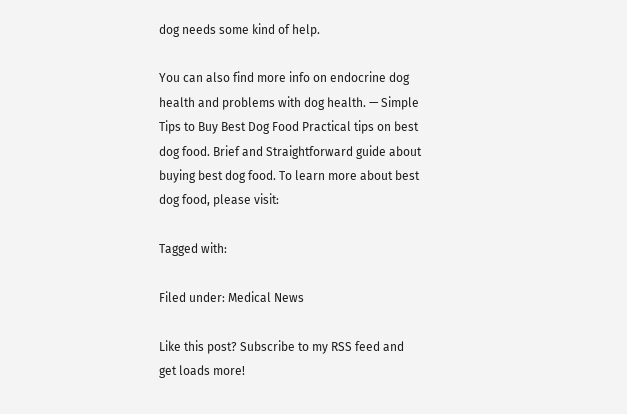dog needs some kind of help.

You can also find more info on endocrine dog health and problems with dog health. — Simple Tips to Buy Best Dog Food Practical tips on best dog food. Brief and Straightforward guide about buying best dog food. To learn more about best dog food, please visit:

Tagged with:

Filed under: Medical News

Like this post? Subscribe to my RSS feed and get loads more!